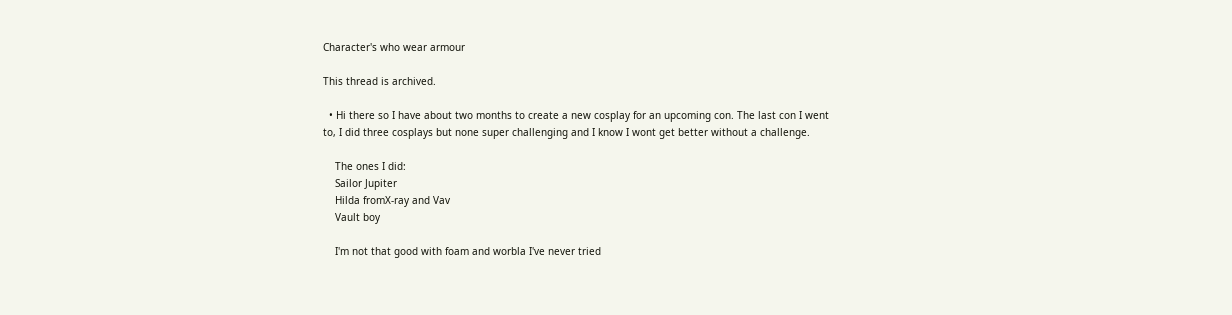Character's who wear armour

This thread is archived.

  • Hi there so I have about two months to create a new cosplay for an upcoming con. The last con I went to, I did three cosplays but none super challenging and I know I wont get better without a challenge.

    The ones I did:
    Sailor Jupiter
    Hilda fromX-ray and Vav
    Vault boy

    I'm not that good with foam and worbla I've never tried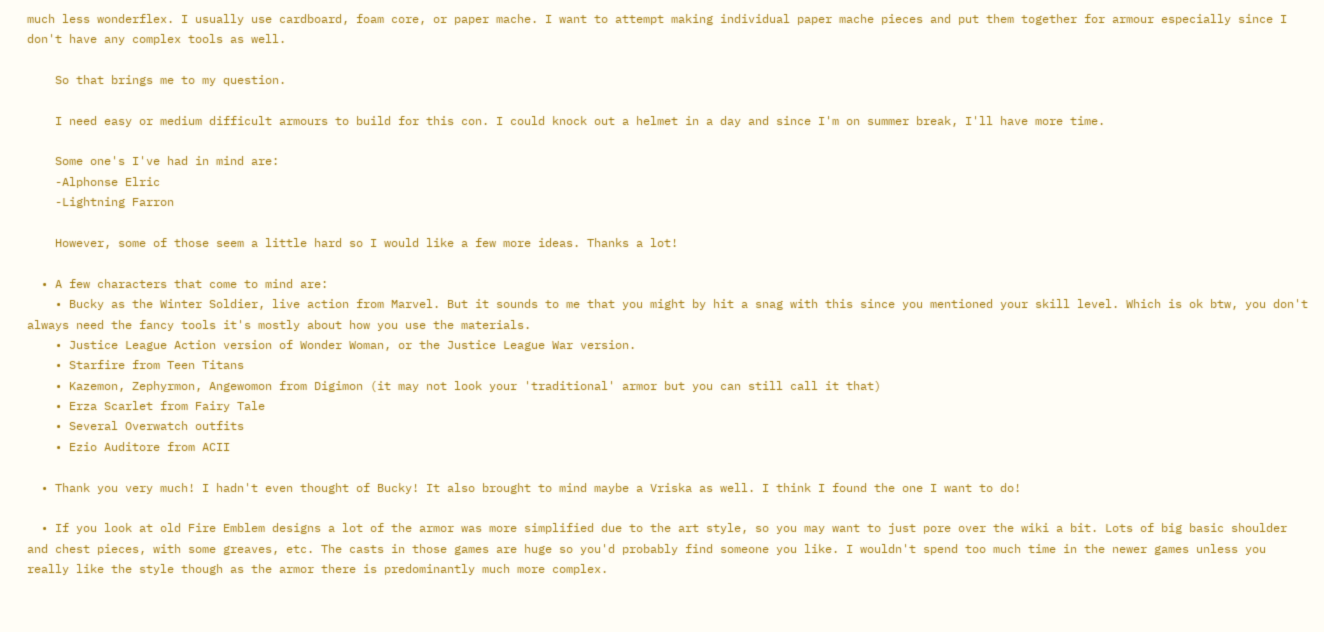much less wonderflex. I usually use cardboard, foam core, or paper mache. I want to attempt making individual paper mache pieces and put them together for armour especially since I don't have any complex tools as well.

    So that brings me to my question.

    I need easy or medium difficult armours to build for this con. I could knock out a helmet in a day and since I'm on summer break, I'll have more time.

    Some one's I've had in mind are:
    -Alphonse Elric
    -Lightning Farron

    However, some of those seem a little hard so I would like a few more ideas. Thanks a lot!

  • A few characters that come to mind are:
    • Bucky as the Winter Soldier, live action from Marvel. But it sounds to me that you might by hit a snag with this since you mentioned your skill level. Which is ok btw, you don't always need the fancy tools it's mostly about how you use the materials.
    • Justice League Action version of Wonder Woman, or the Justice League War version.
    • Starfire from Teen Titans
    • Kazemon, Zephyrmon, Angewomon from Digimon (it may not look your 'traditional' armor but you can still call it that)
    • Erza Scarlet from Fairy Tale
    • Several Overwatch outfits
    • Ezio Auditore from ACII

  • Thank you very much! I hadn't even thought of Bucky! It also brought to mind maybe a Vriska as well. I think I found the one I want to do!

  • If you look at old Fire Emblem designs a lot of the armor was more simplified due to the art style, so you may want to just pore over the wiki a bit. Lots of big basic shoulder and chest pieces, with some greaves, etc. The casts in those games are huge so you'd probably find someone you like. I wouldn't spend too much time in the newer games unless you really like the style though as the armor there is predominantly much more complex.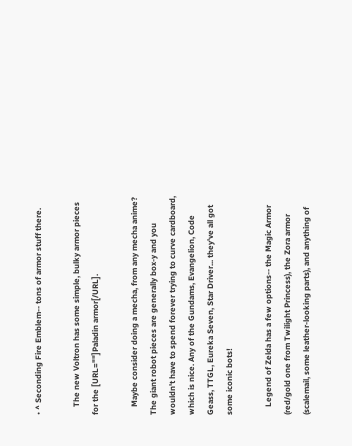• ^ Seconding Fire Emblem-- tons of armor stuff there.

    The new Voltron has some simple, bulky armor pieces for the [URL=""]Paladin armor[/URL].

    Maybe consider doing a mecha, from any mecha anime? The giant robot pieces are generally box-y and you wouldn't have to spend forever trying to curve cardboard, which is nice. Any of the Gundams, Evangelion, Code Geass, TTGL, Eureka Seven, Star Driver... they've all got some iconic bots!

    Legend of Zelda has a few options-- the Magic Armor (red/gold one from Twilight Princess), the Zora armor (scalemail, some leather-looking parts), and anything of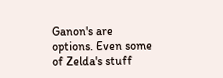Ganon's are options. Even some of Zelda's stuff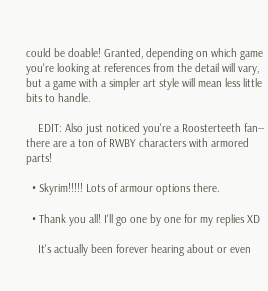could be doable! Granted, depending on which game you're looking at references from the detail will vary, but a game with a simpler art style will mean less little bits to handle.

    EDIT: Also just noticed you're a Roosterteeth fan-- there are a ton of RWBY characters with armored parts!

  • Skyrim!!!!! Lots of armour options there.

  • Thank you all! I'll go one by one for my replies XD

    It's actually been forever hearing about or even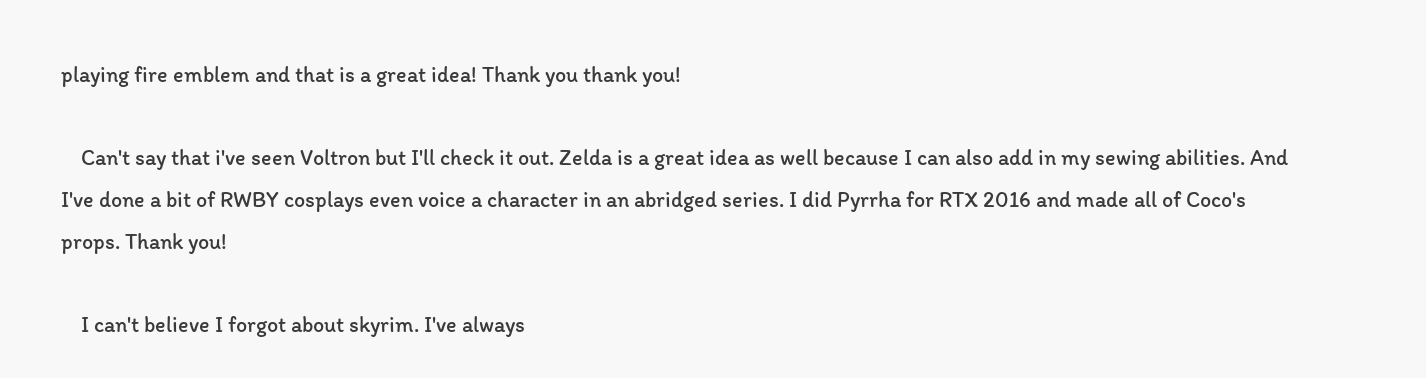playing fire emblem and that is a great idea! Thank you thank you!

    Can't say that i've seen Voltron but I'll check it out. Zelda is a great idea as well because I can also add in my sewing abilities. And I've done a bit of RWBY cosplays even voice a character in an abridged series. I did Pyrrha for RTX 2016 and made all of Coco's props. Thank you!

    I can't believe I forgot about skyrim. I've always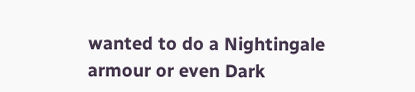wanted to do a Nightingale armour or even Dark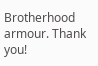Brotherhood armour. Thank you!